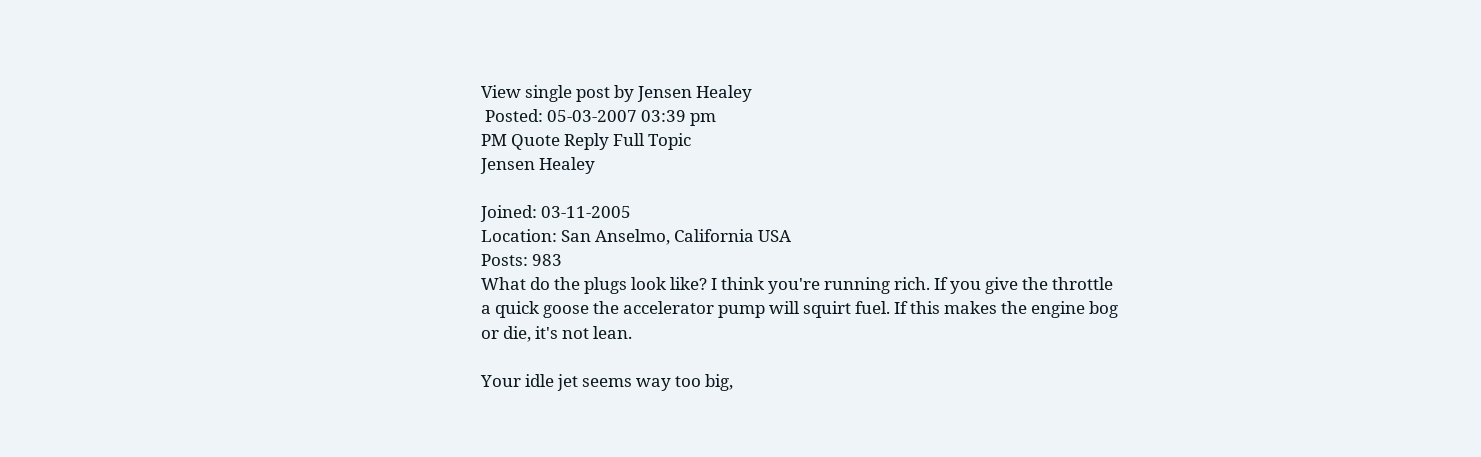View single post by Jensen Healey
 Posted: 05-03-2007 03:39 pm
PM Quote Reply Full Topic
Jensen Healey

Joined: 03-11-2005
Location: San Anselmo, California USA
Posts: 983
What do the plugs look like? I think you're running rich. If you give the throttle a quick goose the accelerator pump will squirt fuel. If this makes the engine bog or die, it's not lean.

Your idle jet seems way too big,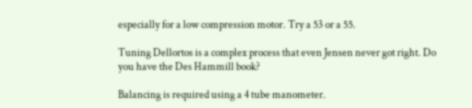especially for a low compression motor. Try a 53 or a 55.

Tuning Dellortos is a complex process that even Jensen never got right. Do you have the Des Hammill book?

Balancing is required using a 4 tube manometer.